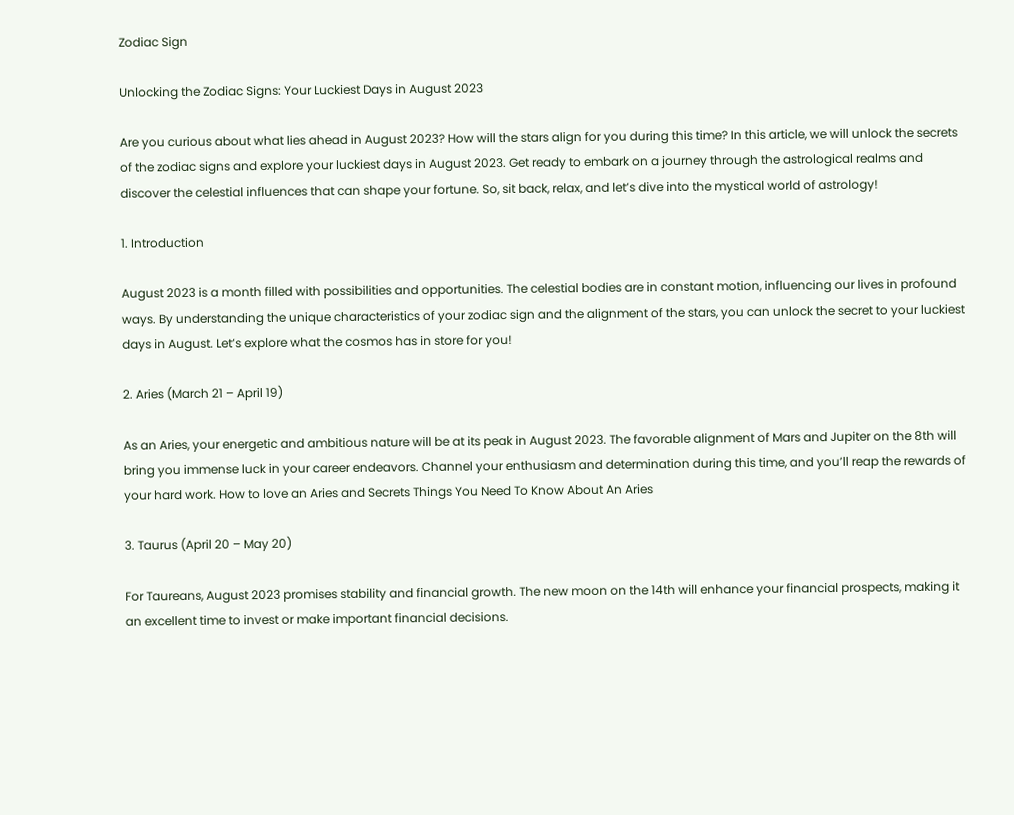Zodiac Sign

Unlocking the Zodiac Signs: Your Luckiest Days in August 2023

Are you curious about what lies ahead in August 2023? How will the stars align for you during this time? In this article, we will unlock the secrets of the zodiac signs and explore your luckiest days in August 2023. Get ready to embark on a journey through the astrological realms and discover the celestial influences that can shape your fortune. So, sit back, relax, and let’s dive into the mystical world of astrology!

1. Introduction

August 2023 is a month filled with possibilities and opportunities. The celestial bodies are in constant motion, influencing our lives in profound ways. By understanding the unique characteristics of your zodiac sign and the alignment of the stars, you can unlock the secret to your luckiest days in August. Let’s explore what the cosmos has in store for you!

2. Aries (March 21 – April 19)

As an Aries, your energetic and ambitious nature will be at its peak in August 2023. The favorable alignment of Mars and Jupiter on the 8th will bring you immense luck in your career endeavors. Channel your enthusiasm and determination during this time, and you’ll reap the rewards of your hard work. How to love an Aries and Secrets Things You Need To Know About An Aries

3. Taurus (April 20 – May 20)

For Taureans, August 2023 promises stability and financial growth. The new moon on the 14th will enhance your financial prospects, making it an excellent time to invest or make important financial decisions.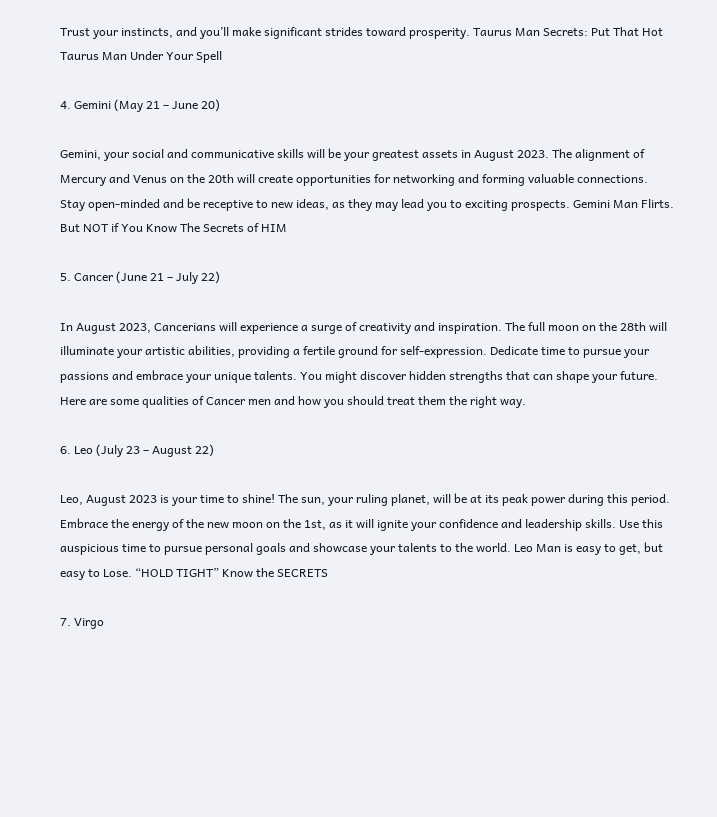Trust your instincts, and you’ll make significant strides toward prosperity. Taurus Man Secrets: Put That Hot Taurus Man Under Your Spell

4. Gemini (May 21 – June 20)

Gemini, your social and communicative skills will be your greatest assets in August 2023. The alignment of Mercury and Venus on the 20th will create opportunities for networking and forming valuable connections. Stay open-minded and be receptive to new ideas, as they may lead you to exciting prospects. Gemini Man Flirts. But NOT if You Know The Secrets of HIM

5. Cancer (June 21 – July 22)

In August 2023, Cancerians will experience a surge of creativity and inspiration. The full moon on the 28th will illuminate your artistic abilities, providing a fertile ground for self-expression. Dedicate time to pursue your passions and embrace your unique talents. You might discover hidden strengths that can shape your future. Here are some qualities of Cancer men and how you should treat them the right way.

6. Leo (July 23 – August 22)

Leo, August 2023 is your time to shine! The sun, your ruling planet, will be at its peak power during this period. Embrace the energy of the new moon on the 1st, as it will ignite your confidence and leadership skills. Use this auspicious time to pursue personal goals and showcase your talents to the world. Leo Man is easy to get, but easy to Lose. “HOLD TIGHT” Know the SECRETS

7. Virgo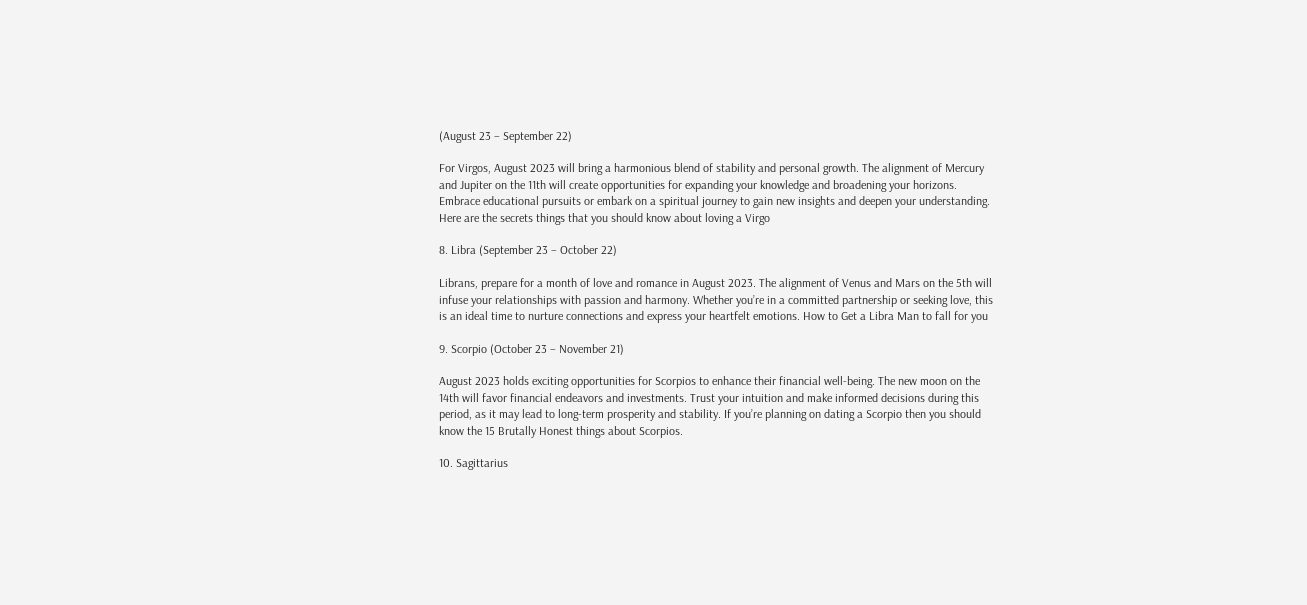(August 23 – September 22)

For Virgos, August 2023 will bring a harmonious blend of stability and personal growth. The alignment of Mercury and Jupiter on the 11th will create opportunities for expanding your knowledge and broadening your horizons. Embrace educational pursuits or embark on a spiritual journey to gain new insights and deepen your understanding. Here are the secrets things that you should know about loving a Virgo

8. Libra (September 23 – October 22)

Librans, prepare for a month of love and romance in August 2023. The alignment of Venus and Mars on the 5th will infuse your relationships with passion and harmony. Whether you’re in a committed partnership or seeking love, this is an ideal time to nurture connections and express your heartfelt emotions. How to Get a Libra Man to fall for you

9. Scorpio (October 23 – November 21)

August 2023 holds exciting opportunities for Scorpios to enhance their financial well-being. The new moon on the 14th will favor financial endeavors and investments. Trust your intuition and make informed decisions during this period, as it may lead to long-term prosperity and stability. If you’re planning on dating a Scorpio then you should know the 15 Brutally Honest things about Scorpios.

10. Sagittarius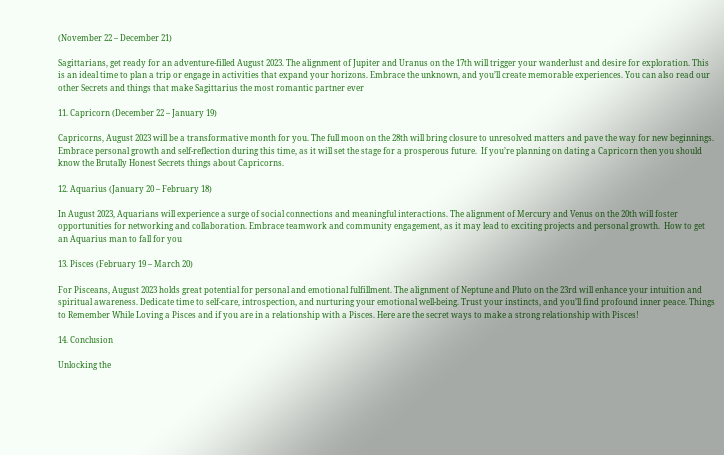(November 22 – December 21)

Sagittarians, get ready for an adventure-filled August 2023. The alignment of Jupiter and Uranus on the 17th will trigger your wanderlust and desire for exploration. This is an ideal time to plan a trip or engage in activities that expand your horizons. Embrace the unknown, and you’ll create memorable experiences. You can also read our other Secrets and things that make Sagittarius the most romantic partner ever

11. Capricorn (December 22 – January 19)

Capricorns, August 2023 will be a transformative month for you. The full moon on the 28th will bring closure to unresolved matters and pave the way for new beginnings. Embrace personal growth and self-reflection during this time, as it will set the stage for a prosperous future.  If you’re planning on dating a Capricorn then you should know the Brutally Honest Secrets things about Capricorns.

12. Aquarius (January 20 – February 18)

In August 2023, Aquarians will experience a surge of social connections and meaningful interactions. The alignment of Mercury and Venus on the 20th will foster opportunities for networking and collaboration. Embrace teamwork and community engagement, as it may lead to exciting projects and personal growth.  How to get an Aquarius man to fall for you

13. Pisces (February 19 – March 20)

For Pisceans, August 2023 holds great potential for personal and emotional fulfillment. The alignment of Neptune and Pluto on the 23rd will enhance your intuition and spiritual awareness. Dedicate time to self-care, introspection, and nurturing your emotional well-being. Trust your instincts, and you’ll find profound inner peace. Things to Remember While Loving a Pisces and if you are in a relationship with a Pisces. Here are the secret ways to make a strong relationship with Pisces!

14. Conclusion

Unlocking the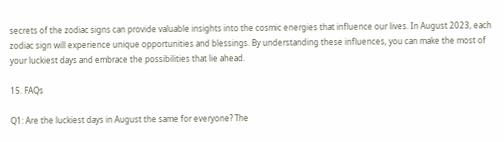secrets of the zodiac signs can provide valuable insights into the cosmic energies that influence our lives. In August 2023, each zodiac sign will experience unique opportunities and blessings. By understanding these influences, you can make the most of your luckiest days and embrace the possibilities that lie ahead.

15. FAQs

Q1: Are the luckiest days in August the same for everyone? The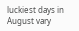luckiest days in August vary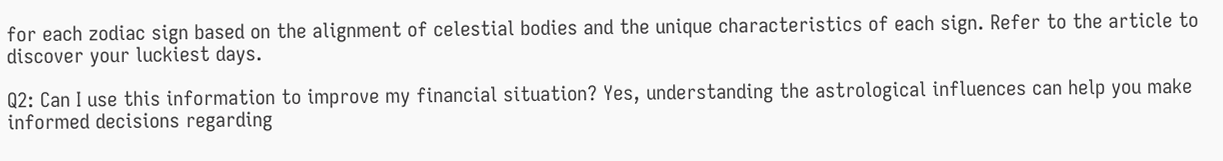for each zodiac sign based on the alignment of celestial bodies and the unique characteristics of each sign. Refer to the article to discover your luckiest days.

Q2: Can I use this information to improve my financial situation? Yes, understanding the astrological influences can help you make informed decisions regarding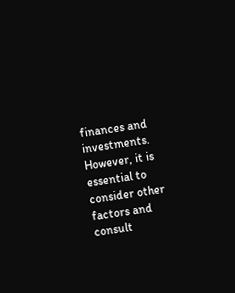finances and investments. However, it is essential to consider other factors and consult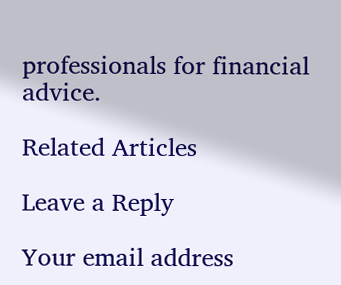professionals for financial advice.

Related Articles

Leave a Reply

Your email address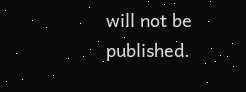will not be published.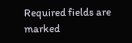Required fields are marked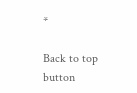*

Back to top button